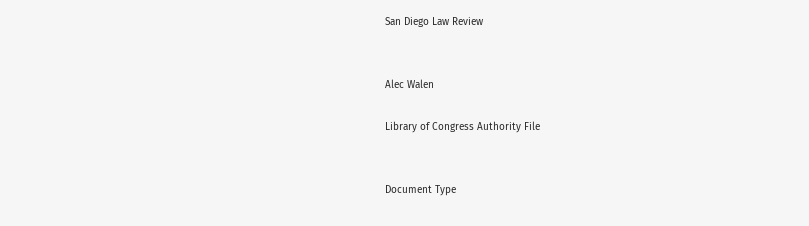San Diego Law Review


Alec Walen

Library of Congress Authority File


Document Type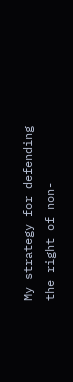My strategy for defending the right of non-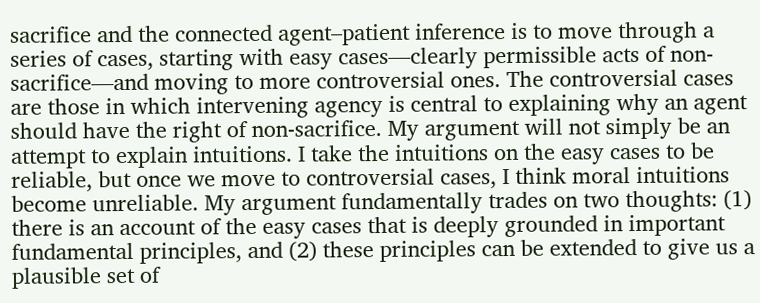sacrifice and the connected agent–patient inference is to move through a series of cases, starting with easy cases—clearly permissible acts of non-sacrifice—and moving to more controversial ones. The controversial cases are those in which intervening agency is central to explaining why an agent should have the right of non-sacrifice. My argument will not simply be an attempt to explain intuitions. I take the intuitions on the easy cases to be reliable, but once we move to controversial cases, I think moral intuitions become unreliable. My argument fundamentally trades on two thoughts: (1) there is an account of the easy cases that is deeply grounded in important fundamental principles, and (2) these principles can be extended to give us a plausible set of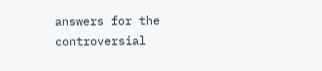answers for the controversial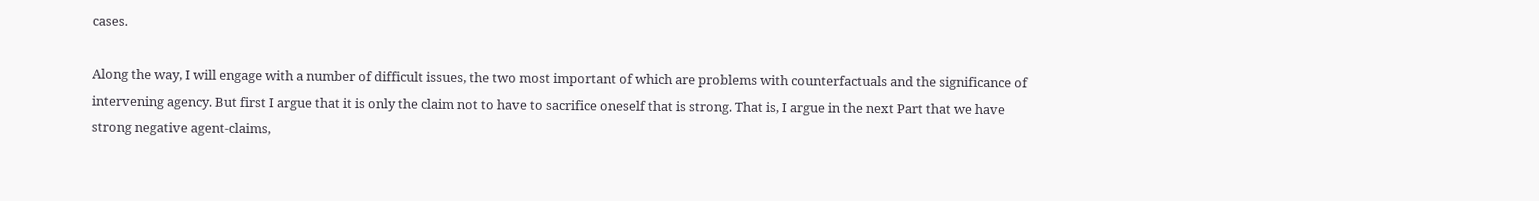cases.

Along the way, I will engage with a number of difficult issues, the two most important of which are problems with counterfactuals and the significance of intervening agency. But first I argue that it is only the claim not to have to sacrifice oneself that is strong. That is, I argue in the next Part that we have strong negative agent-claims,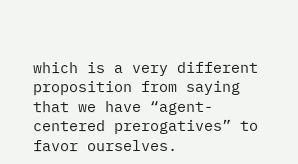which is a very different proposition from saying that we have “agent-centered prerogatives” to favor ourselves.